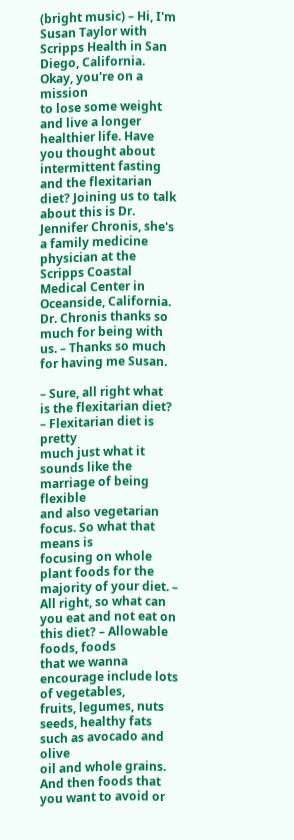(bright music) – Hi, I'm Susan Taylor with Scripps Health in San Diego, California. Okay, you're on a mission
to lose some weight and live a longer healthier life. Have you thought about
intermittent fasting and the flexitarian diet? Joining us to talk about this is Dr. Jennifer Chronis, she's a family medicine physician at the Scripps Coastal Medical Center in Oceanside, California. Dr. Chronis thanks so
much for being with us. – Thanks so much for having me Susan.

– Sure, all right what
is the flexitarian diet? – Flexitarian diet is pretty
much just what it sounds like the marriage of being flexible
and also vegetarian focus. So what that means is
focusing on whole plant foods for the majority of your diet. – All right, so what can you eat and not eat on this diet? – Allowable foods, foods
that we wanna encourage include lots of vegetables,
fruits, legumes, nuts seeds, healthy fats such as avocado and olive
oil and whole grains. And then foods that you want to avoid or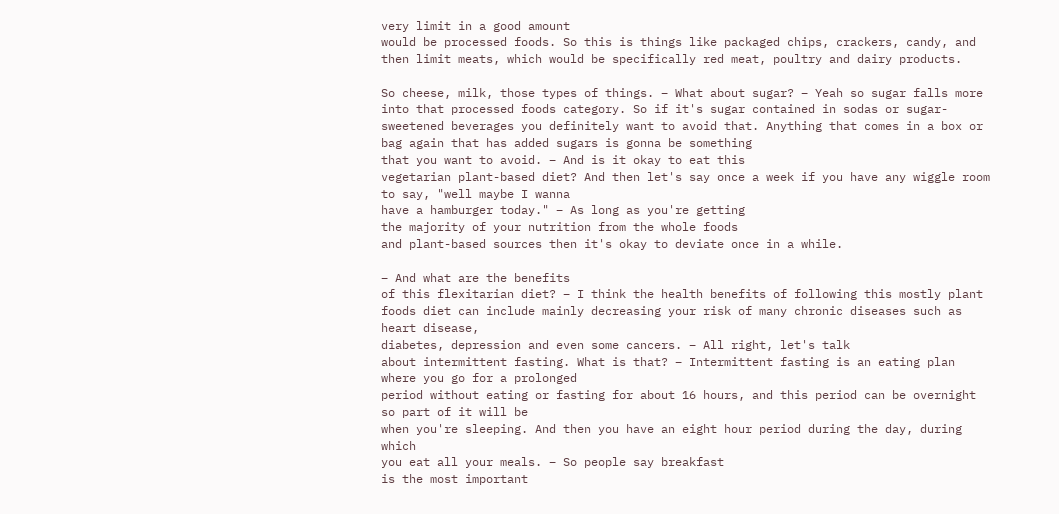very limit in a good amount
would be processed foods. So this is things like packaged chips, crackers, candy, and then limit meats, which would be specifically red meat, poultry and dairy products.

So cheese, milk, those types of things. – What about sugar? – Yeah so sugar falls more
into that processed foods category. So if it's sugar contained in sodas or sugar-sweetened beverages you definitely want to avoid that. Anything that comes in a box or bag again that has added sugars is gonna be something
that you want to avoid. – And is it okay to eat this
vegetarian plant-based diet? And then let's say once a week if you have any wiggle room to say, "well maybe I wanna
have a hamburger today." – As long as you're getting
the majority of your nutrition from the whole foods
and plant-based sources then it's okay to deviate once in a while.

– And what are the benefits
of this flexitarian diet? – I think the health benefits of following this mostly plant foods diet can include mainly decreasing your risk of many chronic diseases such as heart disease,
diabetes, depression and even some cancers. – All right, let's talk
about intermittent fasting. What is that? – Intermittent fasting is an eating plan where you go for a prolonged
period without eating or fasting for about 16 hours, and this period can be overnight so part of it will be
when you're sleeping. And then you have an eight hour period during the day, during which
you eat all your meals. – So people say breakfast
is the most important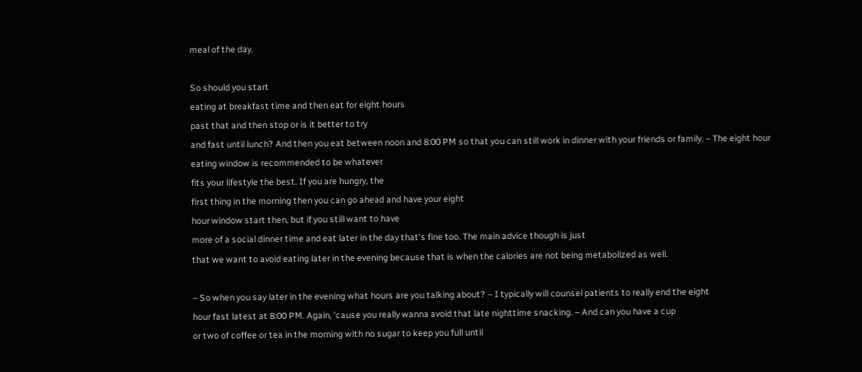meal of the day.

So should you start
eating at breakfast time and then eat for eight hours
past that and then stop or is it better to try
and fast until lunch? And then you eat between noon and 8:00 PM so that you can still work in dinner with your friends or family. – The eight hour eating window is recommended to be whatever
fits your lifestyle the best. If you are hungry, the
first thing in the morning then you can go ahead and have your eight
hour window start then, but if you still want to have
more of a social dinner time and eat later in the day that's fine too. The main advice though is just
that we want to avoid eating later in the evening because that is when the calories are not being metabolized as well.

– So when you say later in the evening what hours are you talking about? – I typically will counsel patients to really end the eight
hour fast latest at 8:00 PM. Again, 'cause you really wanna avoid that late nighttime snacking. – And can you have a cup
or two of coffee or tea in the morning with no sugar to keep you full until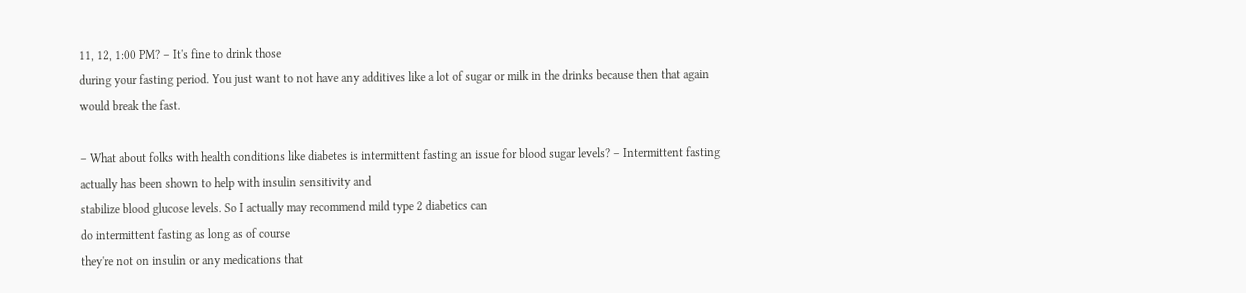11, 12, 1:00 PM? – It's fine to drink those
during your fasting period. You just want to not have any additives like a lot of sugar or milk in the drinks because then that again
would break the fast.

– What about folks with health conditions like diabetes is intermittent fasting an issue for blood sugar levels? – Intermittent fasting
actually has been shown to help with insulin sensitivity and
stabilize blood glucose levels. So I actually may recommend mild type 2 diabetics can
do intermittent fasting as long as of course
they're not on insulin or any medications that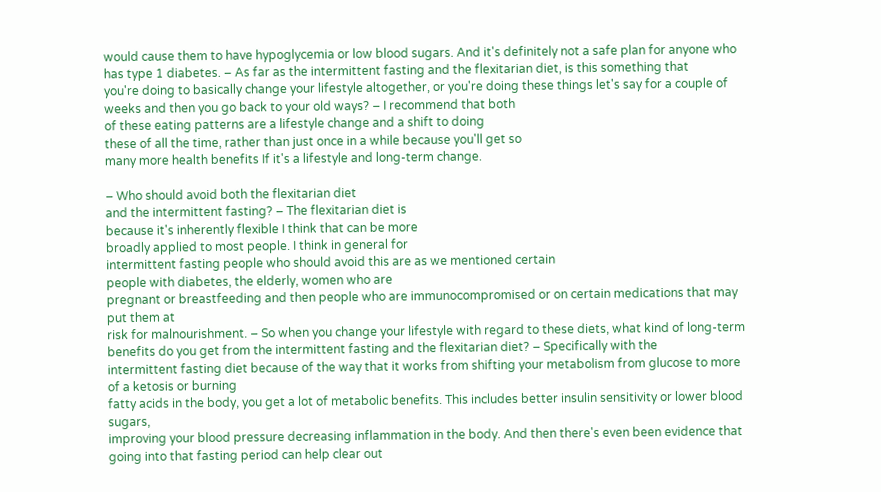would cause them to have hypoglycemia or low blood sugars. And it's definitely not a safe plan for anyone who has type 1 diabetes. – As far as the intermittent fasting and the flexitarian diet, is this something that
you're doing to basically change your lifestyle altogether, or you're doing these things let's say for a couple of weeks and then you go back to your old ways? – I recommend that both
of these eating patterns are a lifestyle change and a shift to doing
these of all the time, rather than just once in a while because you'll get so
many more health benefits If it's a lifestyle and long-term change.

– Who should avoid both the flexitarian diet
and the intermittent fasting? – The flexitarian diet is
because it's inherently flexible I think that can be more
broadly applied to most people. I think in general for
intermittent fasting people who should avoid this are as we mentioned certain
people with diabetes, the elderly, women who are
pregnant or breastfeeding and then people who are immunocompromised or on certain medications that may put them at
risk for malnourishment. – So when you change your lifestyle with regard to these diets, what kind of long-term benefits do you get from the intermittent fasting and the flexitarian diet? – Specifically with the
intermittent fasting diet because of the way that it works from shifting your metabolism from glucose to more of a ketosis or burning
fatty acids in the body, you get a lot of metabolic benefits. This includes better insulin sensitivity or lower blood sugars,
improving your blood pressure decreasing inflammation in the body. And then there's even been evidence that going into that fasting period can help clear out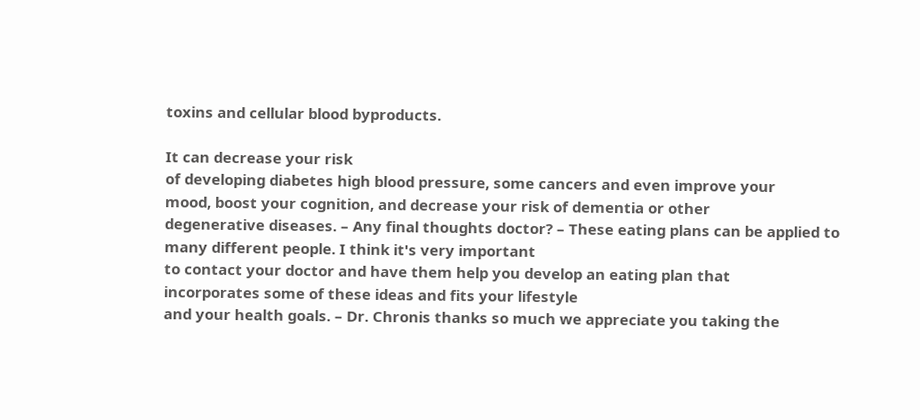toxins and cellular blood byproducts.

It can decrease your risk
of developing diabetes high blood pressure, some cancers and even improve your
mood, boost your cognition, and decrease your risk of dementia or other
degenerative diseases. – Any final thoughts doctor? – These eating plans can be applied to many different people. I think it's very important
to contact your doctor and have them help you develop an eating plan that
incorporates some of these ideas and fits your lifestyle
and your health goals. – Dr. Chronis thanks so much we appreciate you taking the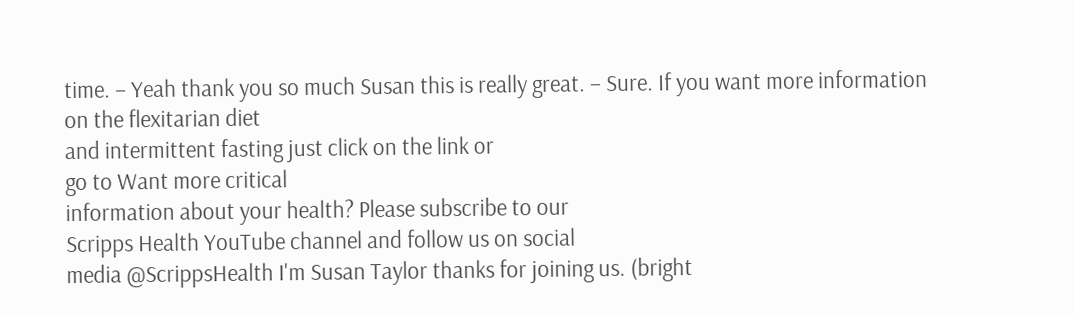time. – Yeah thank you so much Susan this is really great. – Sure. If you want more information on the flexitarian diet
and intermittent fasting just click on the link or
go to Want more critical
information about your health? Please subscribe to our
Scripps Health YouTube channel and follow us on social
media @ScrippsHealth I'm Susan Taylor thanks for joining us. (bright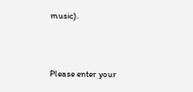music).



Please enter your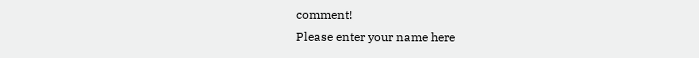comment!
Please enter your name here